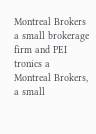Montreal Brokers a small brokerage firm and PEI tronics a
Montreal Brokers, a small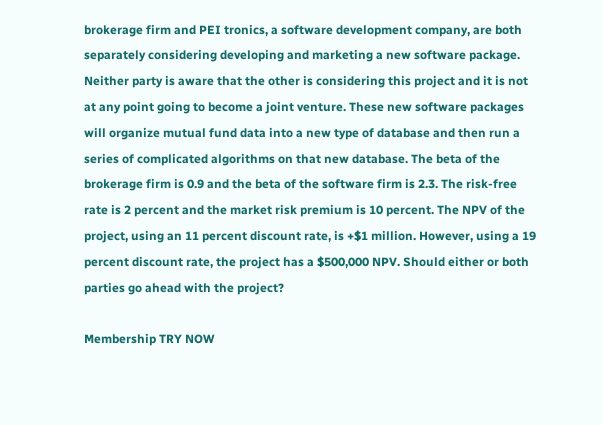brokerage firm and PEI tronics, a software development company, are both separately considering developing and marketing a new software package. Neither party is aware that the other is considering this project and it is not at any point going to become a joint venture. These new software packages will organize mutual fund data into a new type of database and then run a series of complicated algorithms on that new database. The beta of the brokerage firm is 0.9 and the beta of the software firm is 2.3. The risk-free rate is 2 percent and the market risk premium is 10 percent. The NPV of the project, using an 11 percent discount rate, is +$1 million. However, using a 19 percent discount rate, the project has a $500,000 NPV. Should either or both parties go ahead with the project?

Membership TRY NOW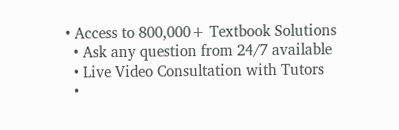• Access to 800,000+ Textbook Solutions
  • Ask any question from 24/7 available
  • Live Video Consultation with Tutors
  •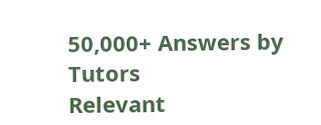50,000+ Answers by Tutors
Relevant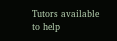Tutors available to help